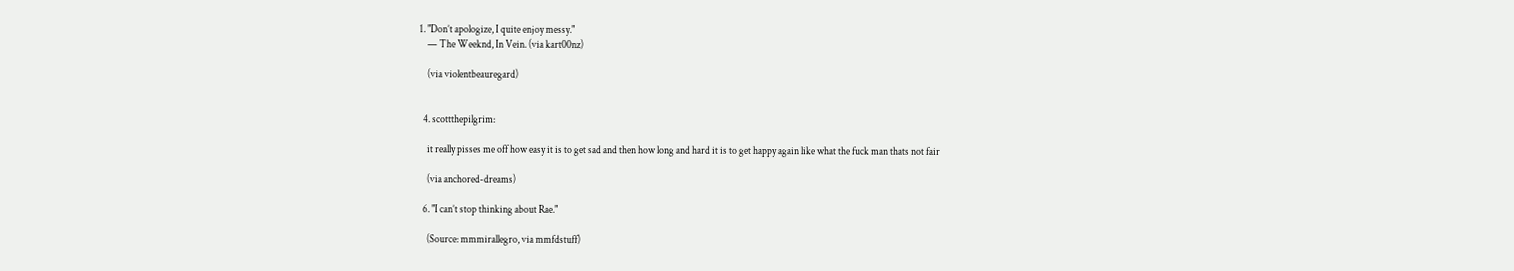1. "Don’t apologize, I quite enjoy messy."
    — The Weeknd, In Vein. (via kart00nz)

    (via violentbeauregard)


  4. scottthepilgrim:

    it really pisses me off how easy it is to get sad and then how long and hard it is to get happy again like what the fuck man thats not fair

    (via anchored-dreams)

  6. "I can’t stop thinking about Rae."

    (Source: mmmirallegro, via mmfdstuff)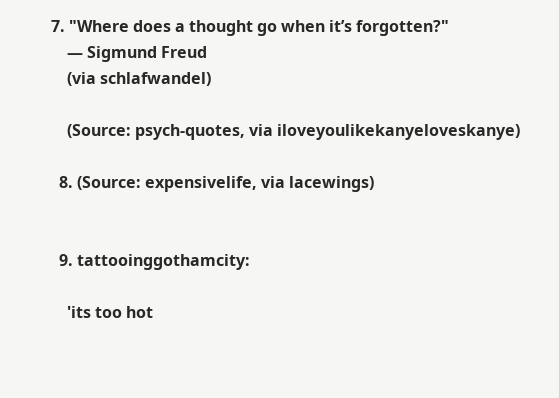7. "Where does a thought go when it’s forgotten?"
    — Sigmund Freud
    (via schlafwandel)

    (Source: psych-quotes, via iloveyoulikekanyeloveskanye)

  8. (Source: expensivelife, via lacewings)


  9. tattooinggothamcity:

    'its too hot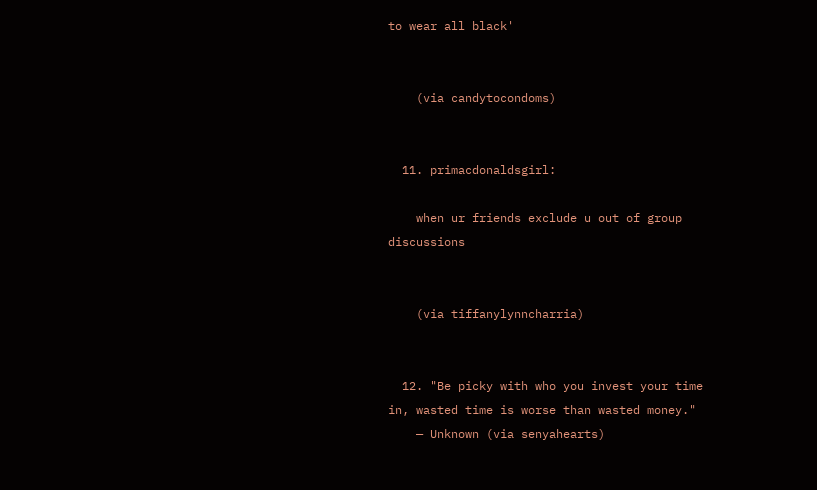to wear all black'


    (via candytocondoms)


  11. primacdonaldsgirl:

    when ur friends exclude u out of group discussions


    (via tiffanylynncharria)


  12. "Be picky with who you invest your time in, wasted time is worse than wasted money."
    — Unknown (via senyahearts)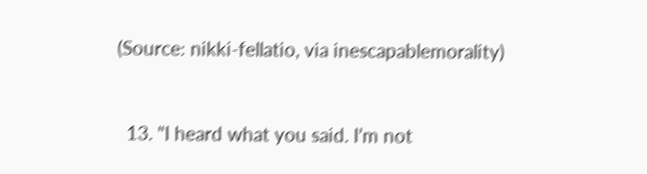(Source: nikki-fellatio, via inescapablemorality)


  13. "I heard what you said. I’m not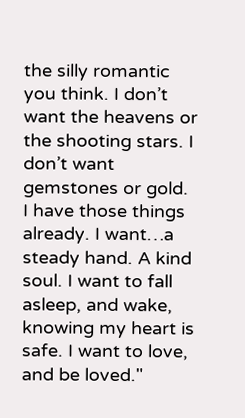the silly romantic you think. I don’t want the heavens or the shooting stars. I don’t want gemstones or gold. I have those things already. I want…a steady hand. A kind soul. I want to fall asleep, and wake, knowing my heart is safe. I want to love, and be loved."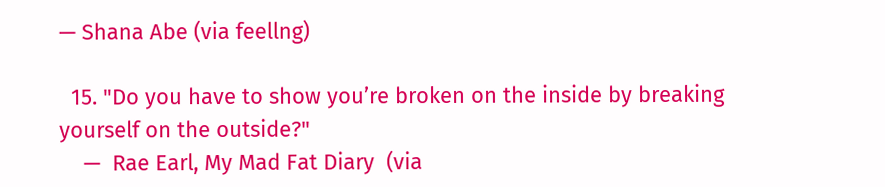— Shana Abe (via feellng)

  15. "Do you have to show you’re broken on the inside by breaking yourself on the outside?"
    —  Rae Earl, My Mad Fat Diary  (via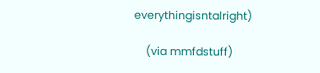everythingisntalright)

    (via mmfdstuff)